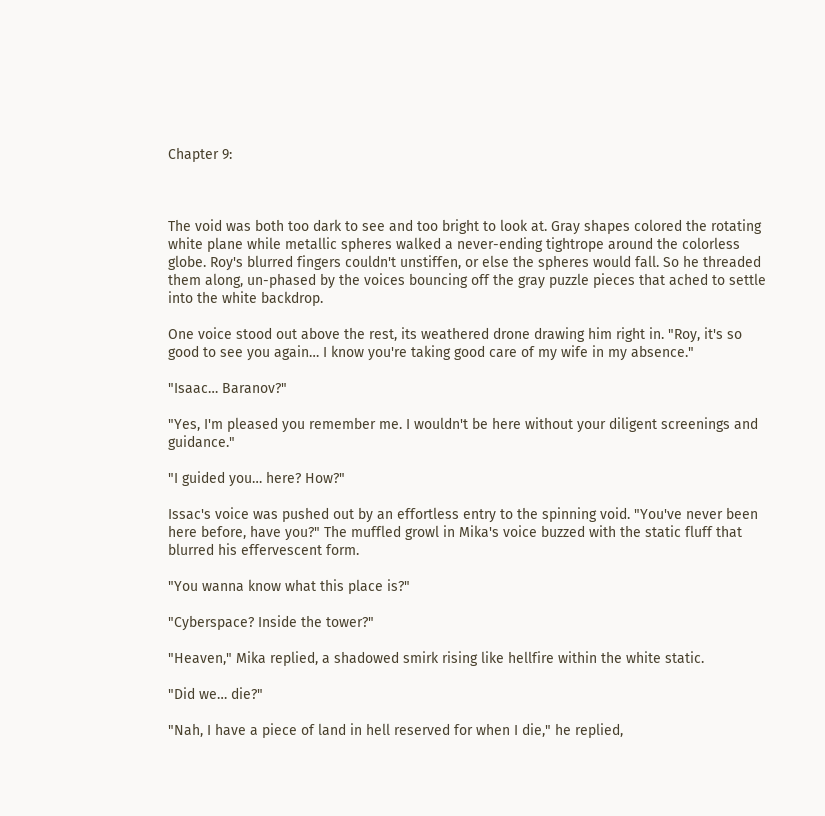Chapter 9:



The void was both too dark to see and too bright to look at. Gray shapes colored the rotating white plane while metallic spheres walked a never-ending tightrope around the colorless globe. Roy's blurred fingers couldn't unstiffen, or else the spheres would fall. So he threaded them along, un-phased by the voices bouncing off the gray puzzle pieces that ached to settle into the white backdrop.

One voice stood out above the rest, its weathered drone drawing him right in. "Roy, it's so good to see you again… I know you're taking good care of my wife in my absence."

"Isaac… Baranov?"

"Yes, I'm pleased you remember me. I wouldn't be here without your diligent screenings and guidance."

"I guided you… here? How?"

Issac's voice was pushed out by an effortless entry to the spinning void. "You've never been here before, have you?" The muffled growl in Mika's voice buzzed with the static fluff that blurred his effervescent form.

"You wanna know what this place is?"

"Cyberspace? Inside the tower?"

"Heaven," Mika replied, a shadowed smirk rising like hellfire within the white static.

"Did we… die?"

"Nah, I have a piece of land in hell reserved for when I die," he replied,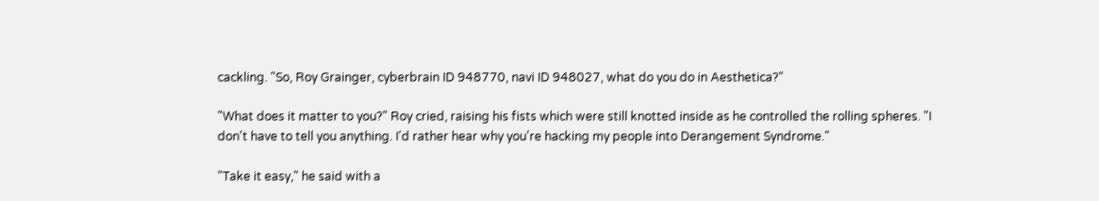cackling. "So, Roy Grainger, cyberbrain ID 948770, navi ID 948027, what do you do in Aesthetica?"

"What does it matter to you?" Roy cried, raising his fists which were still knotted inside as he controlled the rolling spheres. "I don't have to tell you anything. I'd rather hear why you're hacking my people into Derangement Syndrome."

"Take it easy," he said with a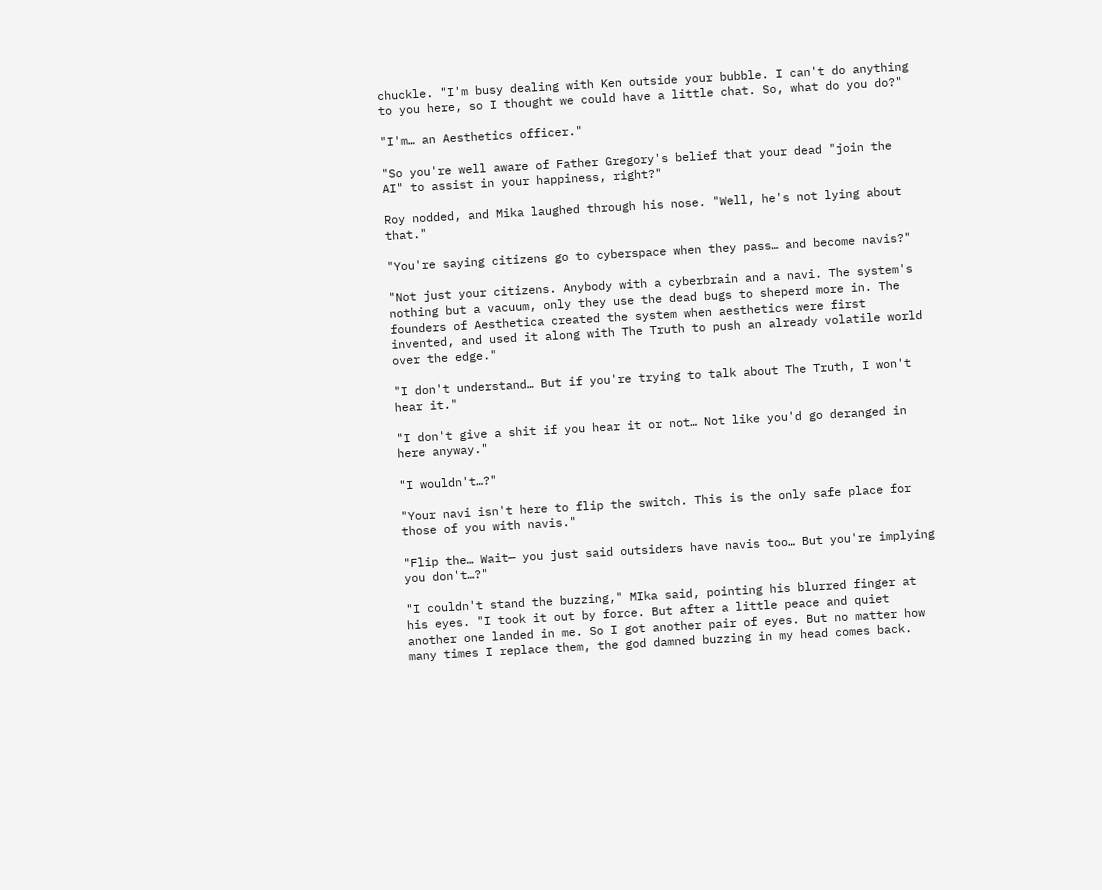chuckle. "I'm busy dealing with Ken outside your bubble. I can't do anything to you here, so I thought we could have a little chat. So, what do you do?"

"I'm… an Aesthetics officer."

"So you're well aware of Father Gregory's belief that your dead "join the AI" to assist in your happiness, right?"

Roy nodded, and Mika laughed through his nose. "Well, he's not lying about that."

"You're saying citizens go to cyberspace when they pass… and become navis?"

"Not just your citizens. Anybody with a cyberbrain and a navi. The system's nothing but a vacuum, only they use the dead bugs to sheperd more in. The founders of Aesthetica created the system when aesthetics were first invented, and used it along with The Truth to push an already volatile world over the edge."

"I don't understand… But if you're trying to talk about The Truth, I won't hear it."

"I don't give a shit if you hear it or not… Not like you'd go deranged in here anyway."

"I wouldn't…?"

"Your navi isn't here to flip the switch. This is the only safe place for those of you with navis."

"Flip the… Wait— you just said outsiders have navis too… But you're implying you don't…?"

"I couldn't stand the buzzing," MIka said, pointing his blurred finger at his eyes. "I took it out by force. But after a little peace and quiet another one landed in me. So I got another pair of eyes. But no matter how many times I replace them, the god damned buzzing in my head comes back.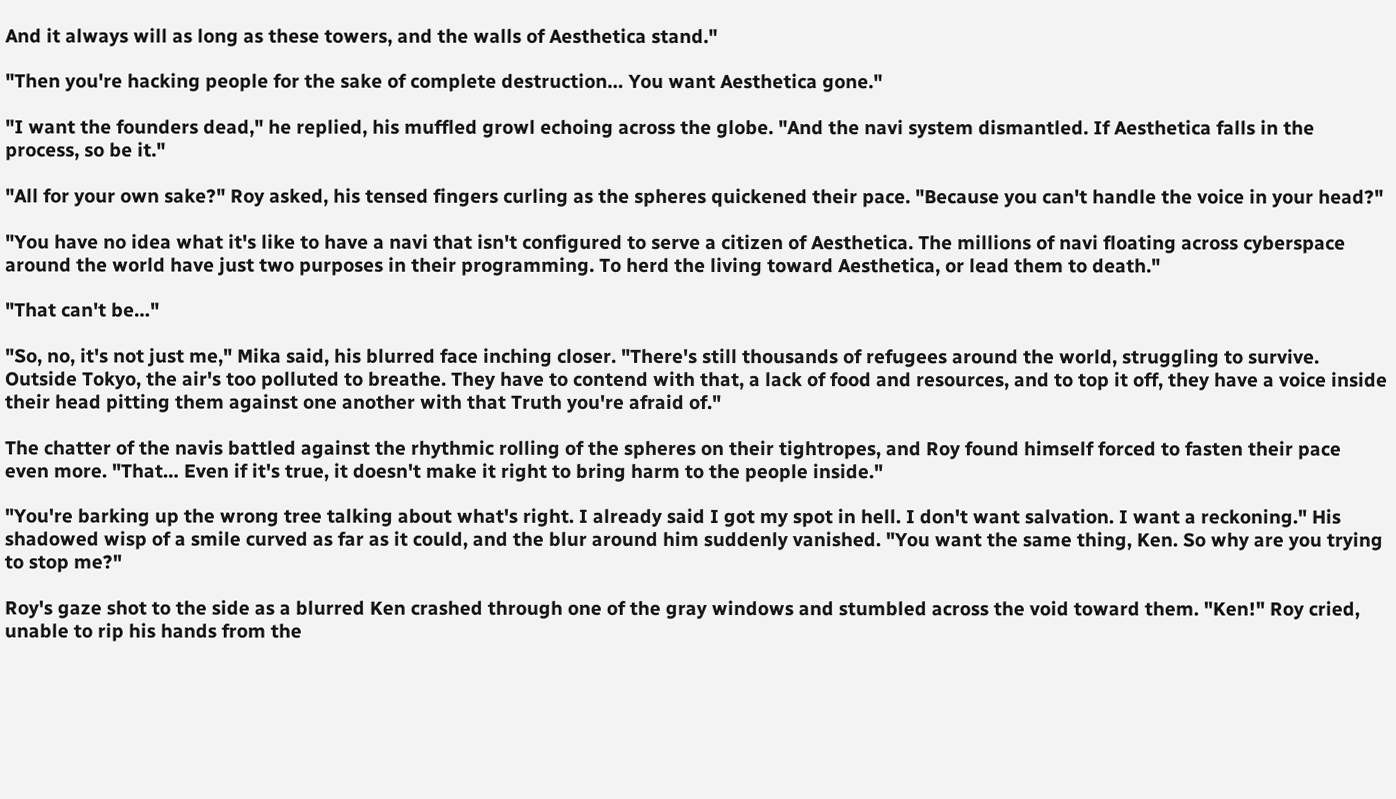And it always will as long as these towers, and the walls of Aesthetica stand."

"Then you're hacking people for the sake of complete destruction… You want Aesthetica gone."

"I want the founders dead," he replied, his muffled growl echoing across the globe. "And the navi system dismantled. If Aesthetica falls in the process, so be it."

"All for your own sake?" Roy asked, his tensed fingers curling as the spheres quickened their pace. "Because you can't handle the voice in your head?"

"You have no idea what it's like to have a navi that isn't configured to serve a citizen of Aesthetica. The millions of navi floating across cyberspace around the world have just two purposes in their programming. To herd the living toward Aesthetica, or lead them to death."

"That can't be…"

"So, no, it's not just me," Mika said, his blurred face inching closer. "There's still thousands of refugees around the world, struggling to survive. Outside Tokyo, the air's too polluted to breathe. They have to contend with that, a lack of food and resources, and to top it off, they have a voice inside their head pitting them against one another with that Truth you're afraid of."

The chatter of the navis battled against the rhythmic rolling of the spheres on their tightropes, and Roy found himself forced to fasten their pace even more. "That… Even if it's true, it doesn't make it right to bring harm to the people inside."

"You're barking up the wrong tree talking about what's right. I already said I got my spot in hell. I don't want salvation. I want a reckoning." His shadowed wisp of a smile curved as far as it could, and the blur around him suddenly vanished. "You want the same thing, Ken. So why are you trying to stop me?"

Roy's gaze shot to the side as a blurred Ken crashed through one of the gray windows and stumbled across the void toward them. "Ken!" Roy cried, unable to rip his hands from the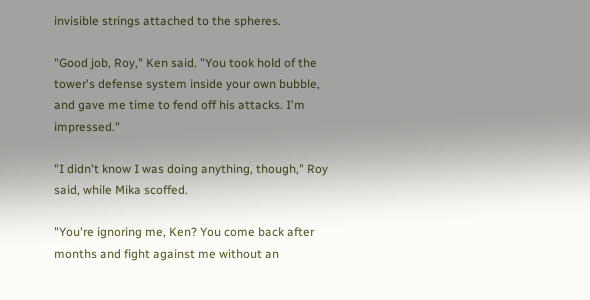invisible strings attached to the spheres.

"Good job, Roy," Ken said. "You took hold of the tower's defense system inside your own bubble, and gave me time to fend off his attacks. I'm impressed."

"I didn't know I was doing anything, though," Roy said, while Mika scoffed.

"You're ignoring me, Ken? You come back after months and fight against me without an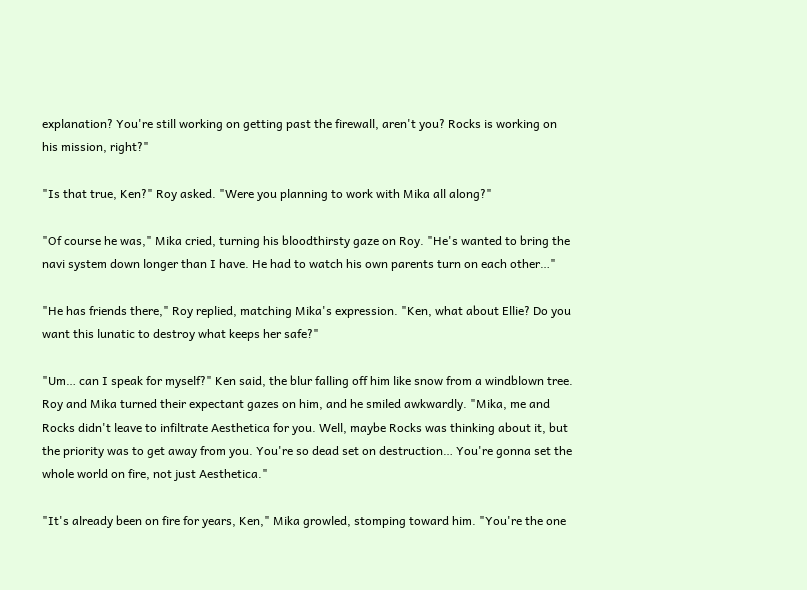explanation? You're still working on getting past the firewall, aren't you? Rocks is working on his mission, right?"

"Is that true, Ken?" Roy asked. "Were you planning to work with Mika all along?"

"Of course he was," Mika cried, turning his bloodthirsty gaze on Roy. "He's wanted to bring the navi system down longer than I have. He had to watch his own parents turn on each other…"

"He has friends there," Roy replied, matching Mika's expression. "Ken, what about Ellie? Do you want this lunatic to destroy what keeps her safe?"

"Um… can I speak for myself?" Ken said, the blur falling off him like snow from a windblown tree. Roy and Mika turned their expectant gazes on him, and he smiled awkwardly. "Mika, me and Rocks didn't leave to infiltrate Aesthetica for you. Well, maybe Rocks was thinking about it, but the priority was to get away from you. You're so dead set on destruction… You're gonna set the whole world on fire, not just Aesthetica."

"It's already been on fire for years, Ken," Mika growled, stomping toward him. "You're the one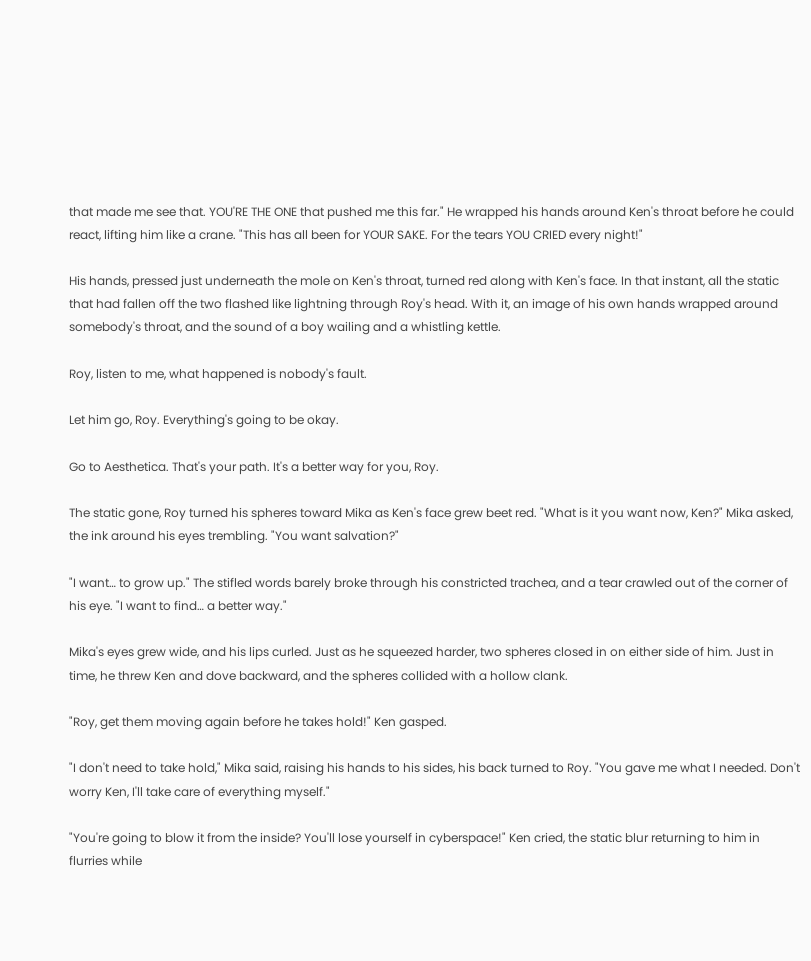that made me see that. YOU'RE THE ONE that pushed me this far." He wrapped his hands around Ken's throat before he could react, lifting him like a crane. "This has all been for YOUR SAKE. For the tears YOU CRIED every night!"

His hands, pressed just underneath the mole on Ken's throat, turned red along with Ken's face. In that instant, all the static that had fallen off the two flashed like lightning through Roy's head. With it, an image of his own hands wrapped around somebody's throat, and the sound of a boy wailing and a whistling kettle.

Roy, listen to me, what happened is nobody's fault.

Let him go, Roy. Everything's going to be okay.

Go to Aesthetica. That's your path. It's a better way for you, Roy.

The static gone, Roy turned his spheres toward Mika as Ken's face grew beet red. "What is it you want now, Ken?" Mika asked, the ink around his eyes trembling. "You want salvation?"

"I want… to grow up." The stifled words barely broke through his constricted trachea, and a tear crawled out of the corner of his eye. "I want to find… a better way."

Mika's eyes grew wide, and his lips curled. Just as he squeezed harder, two spheres closed in on either side of him. Just in time, he threw Ken and dove backward, and the spheres collided with a hollow clank.

"Roy, get them moving again before he takes hold!" Ken gasped.

"I don't need to take hold," Mika said, raising his hands to his sides, his back turned to Roy. "You gave me what I needed. Don't worry Ken, I'll take care of everything myself."

"You're going to blow it from the inside? You'll lose yourself in cyberspace!" Ken cried, the static blur returning to him in flurries while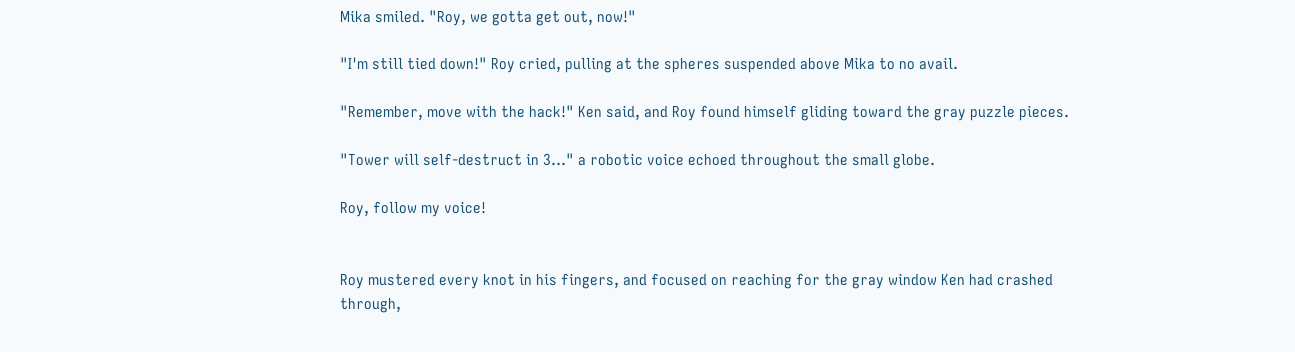Mika smiled. "Roy, we gotta get out, now!"

"I'm still tied down!" Roy cried, pulling at the spheres suspended above Mika to no avail.

"Remember, move with the hack!" Ken said, and Roy found himself gliding toward the gray puzzle pieces.

"Tower will self-destruct in 3…" a robotic voice echoed throughout the small globe.

Roy, follow my voice!


Roy mustered every knot in his fingers, and focused on reaching for the gray window Ken had crashed through,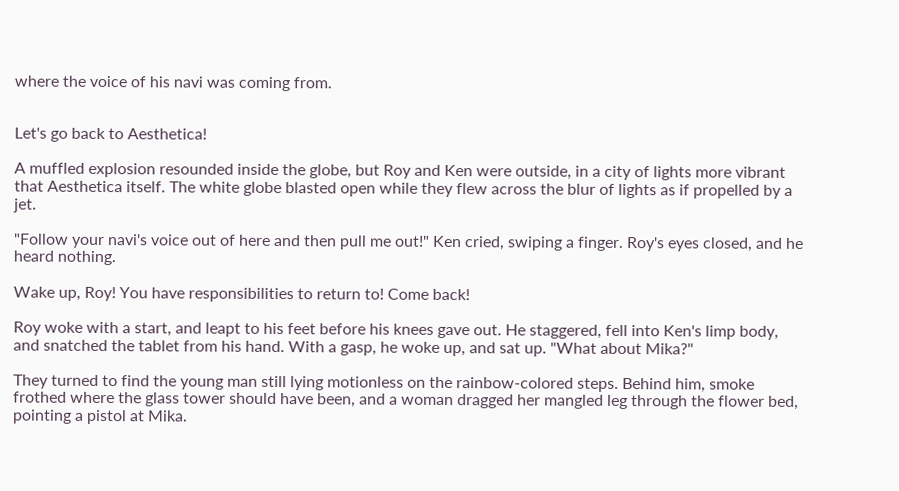where the voice of his navi was coming from.


Let's go back to Aesthetica!

A muffled explosion resounded inside the globe, but Roy and Ken were outside, in a city of lights more vibrant that Aesthetica itself. The white globe blasted open while they flew across the blur of lights as if propelled by a jet.

"Follow your navi's voice out of here and then pull me out!" Ken cried, swiping a finger. Roy's eyes closed, and he heard nothing.

Wake up, Roy! You have responsibilities to return to! Come back!

Roy woke with a start, and leapt to his feet before his knees gave out. He staggered, fell into Ken's limp body, and snatched the tablet from his hand. With a gasp, he woke up, and sat up. "What about Mika?"

They turned to find the young man still lying motionless on the rainbow-colored steps. Behind him, smoke frothed where the glass tower should have been, and a woman dragged her mangled leg through the flower bed, pointing a pistol at Mika.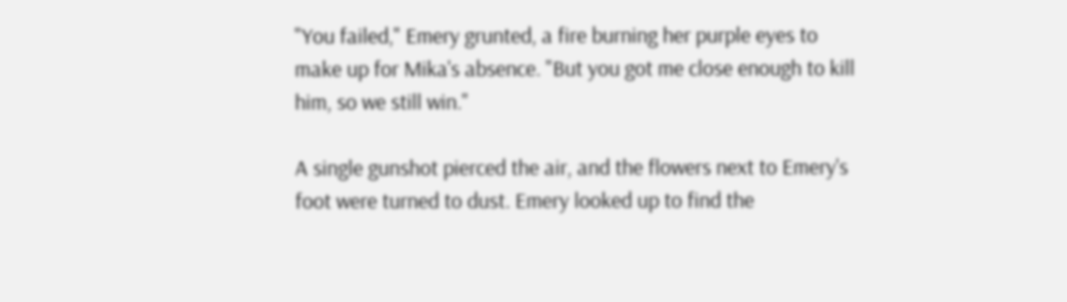"You failed," Emery grunted, a fire burning her purple eyes to make up for Mika's absence. "But you got me close enough to kill him, so we still win."

A single gunshot pierced the air, and the flowers next to Emery's foot were turned to dust. Emery looked up to find the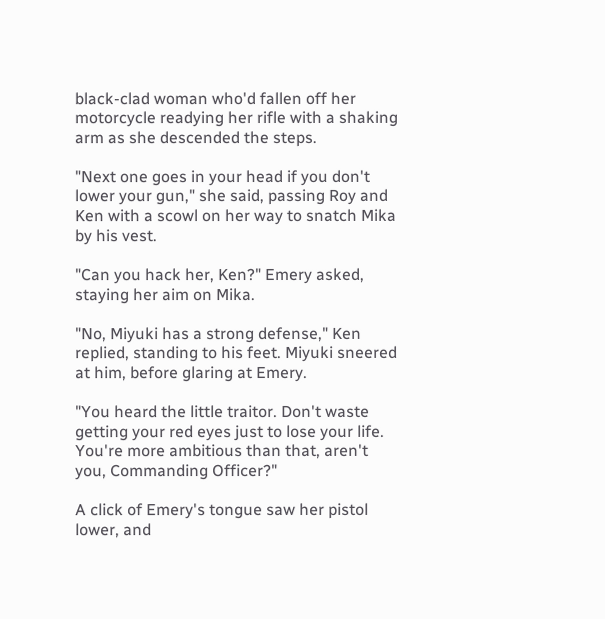black-clad woman who'd fallen off her motorcycle readying her rifle with a shaking arm as she descended the steps.

"Next one goes in your head if you don't lower your gun," she said, passing Roy and Ken with a scowl on her way to snatch Mika by his vest.

"Can you hack her, Ken?" Emery asked, staying her aim on Mika.

"No, Miyuki has a strong defense," Ken replied, standing to his feet. Miyuki sneered at him, before glaring at Emery.

"You heard the little traitor. Don't waste getting your red eyes just to lose your life. You're more ambitious than that, aren't you, Commanding Officer?"

A click of Emery's tongue saw her pistol lower, and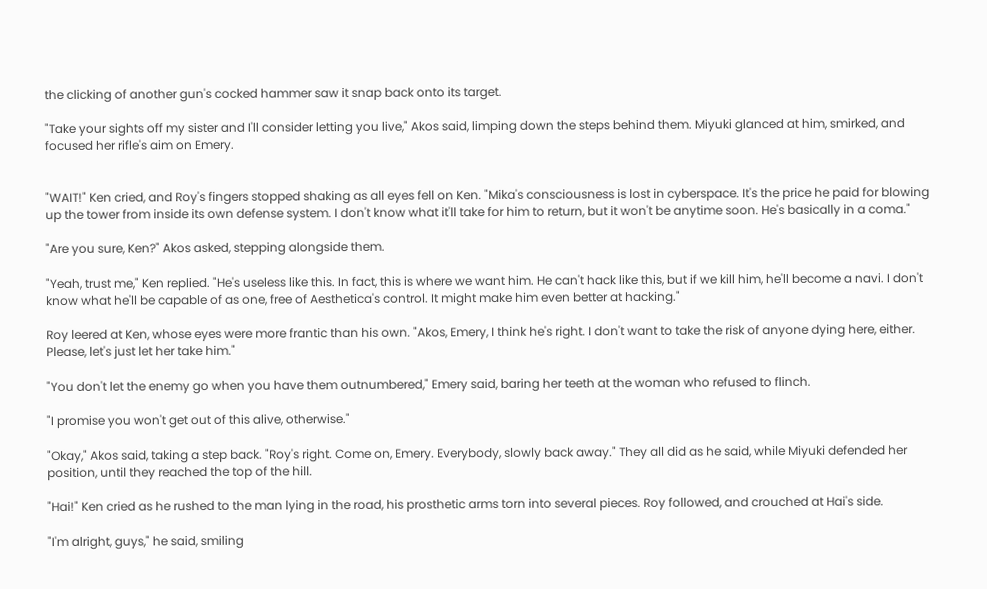the clicking of another gun's cocked hammer saw it snap back onto its target.

"Take your sights off my sister and I'll consider letting you live," Akos said, limping down the steps behind them. Miyuki glanced at him, smirked, and focused her rifle's aim on Emery.


"WAIT!" Ken cried, and Roy's fingers stopped shaking as all eyes fell on Ken. "Mika's consciousness is lost in cyberspace. It's the price he paid for blowing up the tower from inside its own defense system. I don't know what it'll take for him to return, but it won't be anytime soon. He's basically in a coma."

"Are you sure, Ken?" Akos asked, stepping alongside them.

"Yeah, trust me," Ken replied. "He's useless like this. In fact, this is where we want him. He can't hack like this, but if we kill him, he'll become a navi. I don't know what he'll be capable of as one, free of Aesthetica's control. It might make him even better at hacking."

Roy leered at Ken, whose eyes were more frantic than his own. "Akos, Emery, I think he's right. I don't want to take the risk of anyone dying here, either. Please, let's just let her take him."

"You don't let the enemy go when you have them outnumbered," Emery said, baring her teeth at the woman who refused to flinch.

"I promise you won't get out of this alive, otherwise."

"Okay," Akos said, taking a step back. "Roy's right. Come on, Emery. Everybody, slowly back away." They all did as he said, while Miyuki defended her position, until they reached the top of the hill.

"Hai!" Ken cried as he rushed to the man lying in the road, his prosthetic arms torn into several pieces. Roy followed, and crouched at Hai's side.

"I'm alright, guys," he said, smiling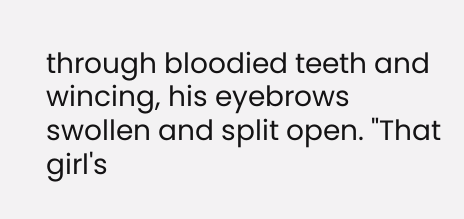through bloodied teeth and wincing, his eyebrows swollen and split open. "That girl's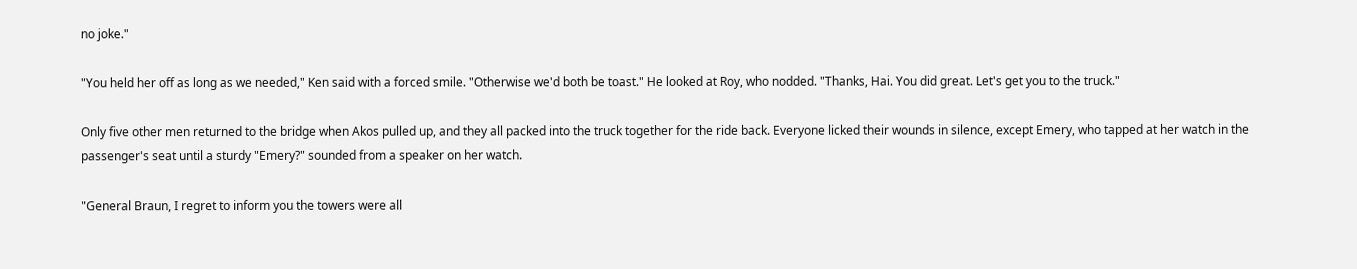no joke."

"You held her off as long as we needed," Ken said with a forced smile. "Otherwise we'd both be toast." He looked at Roy, who nodded. "Thanks, Hai. You did great. Let's get you to the truck."

Only five other men returned to the bridge when Akos pulled up, and they all packed into the truck together for the ride back. Everyone licked their wounds in silence, except Emery, who tapped at her watch in the passenger's seat until a sturdy "Emery?" sounded from a speaker on her watch.

"General Braun, I regret to inform you the towers were all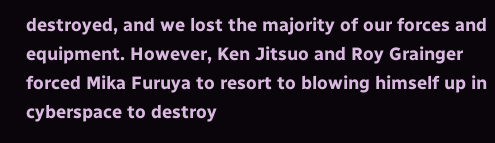destroyed, and we lost the majority of our forces and equipment. However, Ken Jitsuo and Roy Grainger forced Mika Furuya to resort to blowing himself up in cyberspace to destroy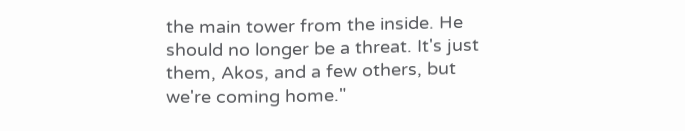the main tower from the inside. He should no longer be a threat. It's just them, Akos, and a few others, but we're coming home."